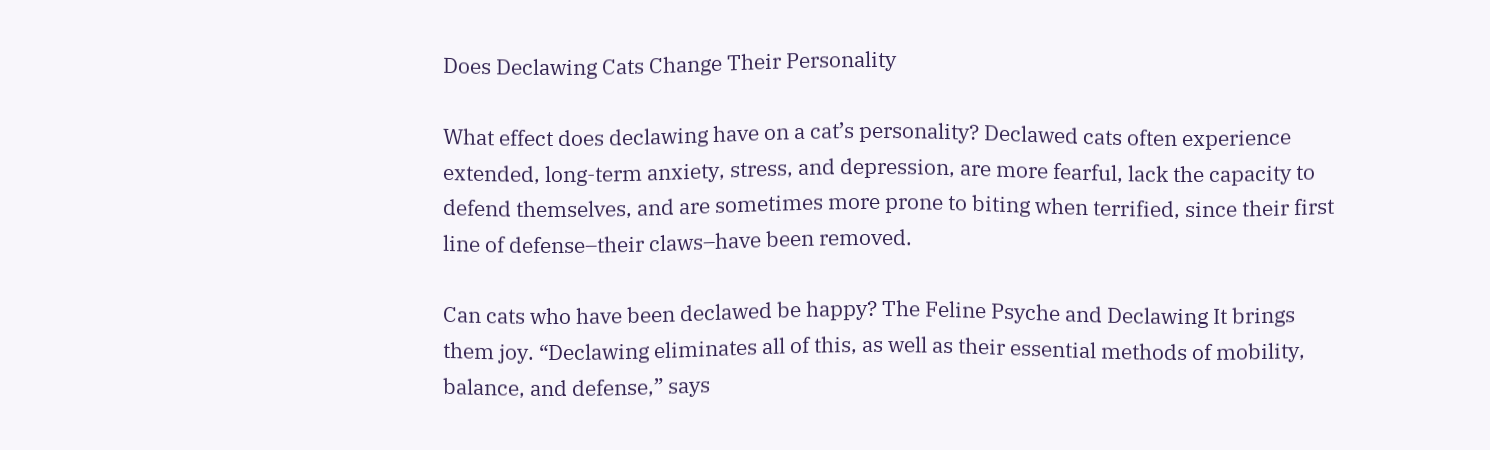Does Declawing Cats Change Their Personality

What effect does declawing have on a cat’s personality? Declawed cats often experience extended, long-term anxiety, stress, and depression, are more fearful, lack the capacity to defend themselves, and are sometimes more prone to biting when terrified, since their first line of defense–their claws–have been removed.

Can cats who have been declawed be happy? The Feline Psyche and Declawing It brings them joy. “Declawing eliminates all of this, as well as their essential methods of mobility, balance, and defense,” says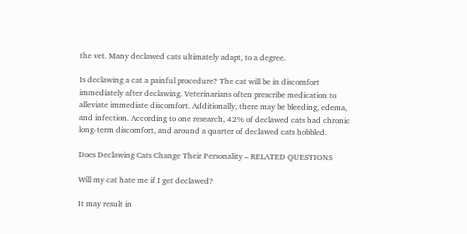the vet. Many declawed cats ultimately adapt, to a degree.

Is declawing a cat a painful procedure? The cat will be in discomfort immediately after declawing. Veterinarians often prescribe medication to alleviate immediate discomfort. Additionally, there may be bleeding, edema, and infection. According to one research, 42% of declawed cats had chronic long-term discomfort, and around a quarter of declawed cats hobbled.

Does Declawing Cats Change Their Personality – RELATED QUESTIONS

Will my cat hate me if I get declawed?

It may result in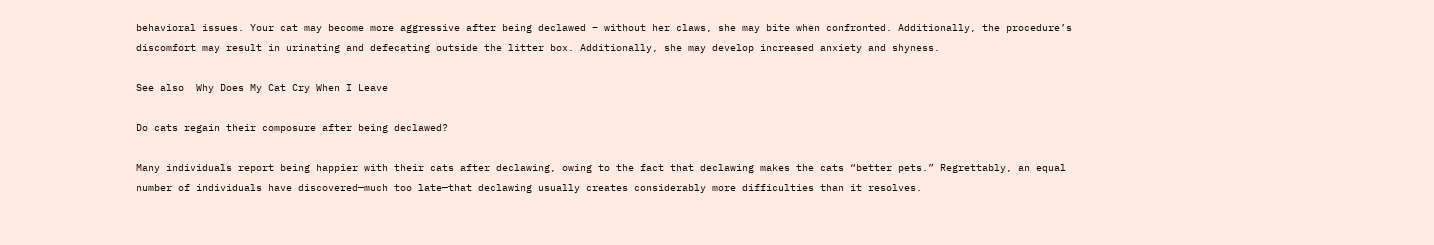behavioral issues. Your cat may become more aggressive after being declawed – without her claws, she may bite when confronted. Additionally, the procedure’s discomfort may result in urinating and defecating outside the litter box. Additionally, she may develop increased anxiety and shyness.

See also  Why Does My Cat Cry When I Leave

Do cats regain their composure after being declawed?

Many individuals report being happier with their cats after declawing, owing to the fact that declawing makes the cats “better pets.” Regrettably, an equal number of individuals have discovered—much too late—that declawing usually creates considerably more difficulties than it resolves.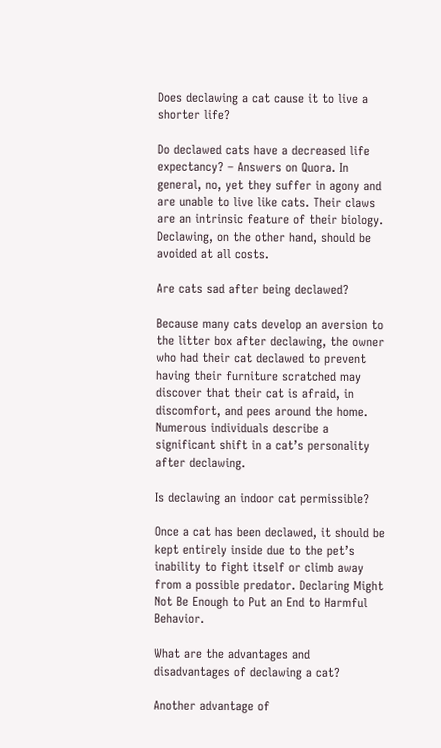Does declawing a cat cause it to live a shorter life?

Do declawed cats have a decreased life expectancy? – Answers on Quora. In general, no, yet they suffer in agony and are unable to live like cats. Their claws are an intrinsic feature of their biology. Declawing, on the other hand, should be avoided at all costs.

Are cats sad after being declawed?

Because many cats develop an aversion to the litter box after declawing, the owner who had their cat declawed to prevent having their furniture scratched may discover that their cat is afraid, in discomfort, and pees around the home. Numerous individuals describe a significant shift in a cat’s personality after declawing.

Is declawing an indoor cat permissible?

Once a cat has been declawed, it should be kept entirely inside due to the pet’s inability to fight itself or climb away from a possible predator. Declaring Might Not Be Enough to Put an End to Harmful Behavior.

What are the advantages and disadvantages of declawing a cat?

Another advantage of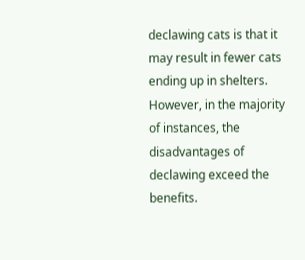declawing cats is that it may result in fewer cats ending up in shelters. However, in the majority of instances, the disadvantages of declawing exceed the benefits.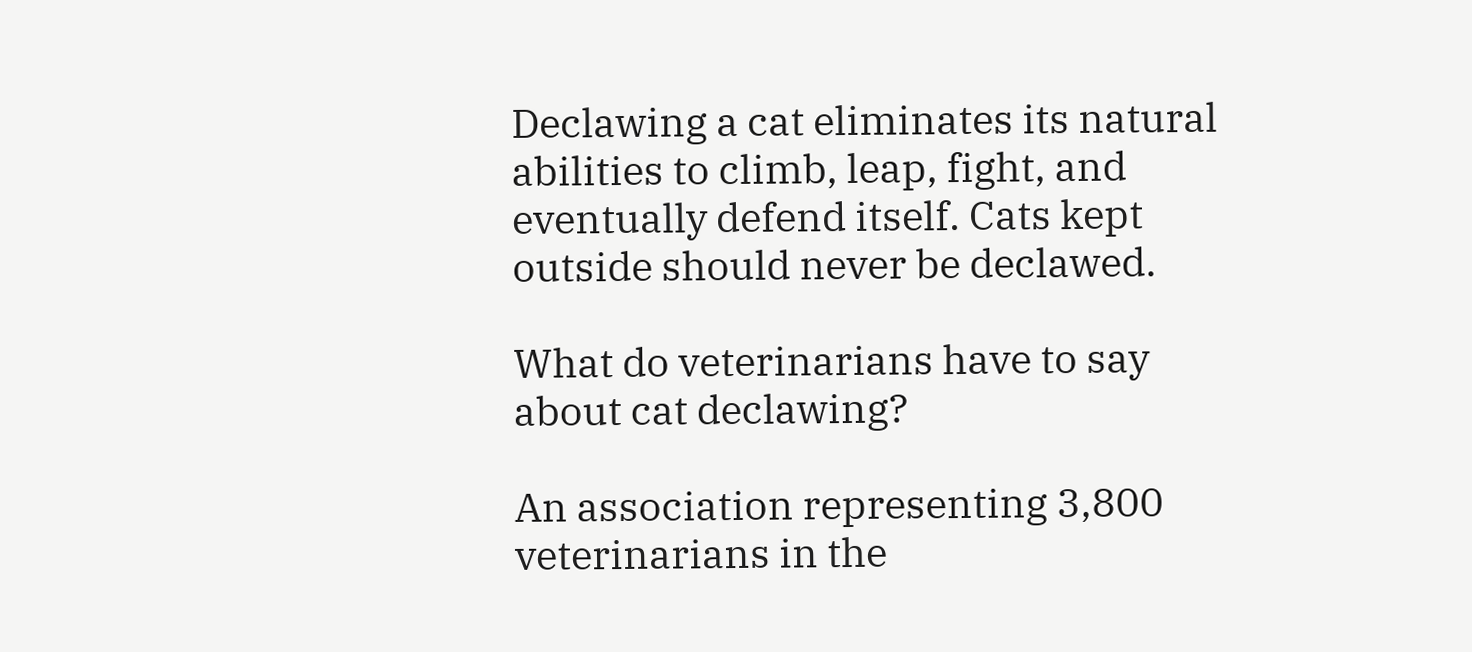Declawing a cat eliminates its natural abilities to climb, leap, fight, and eventually defend itself. Cats kept outside should never be declawed.

What do veterinarians have to say about cat declawing?

An association representing 3,800 veterinarians in the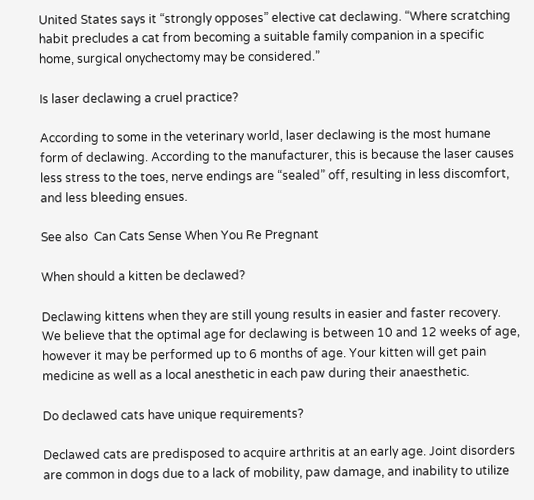United States says it “strongly opposes” elective cat declawing. “Where scratching habit precludes a cat from becoming a suitable family companion in a specific home, surgical onychectomy may be considered.”

Is laser declawing a cruel practice?

According to some in the veterinary world, laser declawing is the most humane form of declawing. According to the manufacturer, this is because the laser causes less stress to the toes, nerve endings are “sealed” off, resulting in less discomfort, and less bleeding ensues.

See also  Can Cats Sense When You Re Pregnant

When should a kitten be declawed?

Declawing kittens when they are still young results in easier and faster recovery. We believe that the optimal age for declawing is between 10 and 12 weeks of age, however it may be performed up to 6 months of age. Your kitten will get pain medicine as well as a local anesthetic in each paw during their anaesthetic.

Do declawed cats have unique requirements?

Declawed cats are predisposed to acquire arthritis at an early age. Joint disorders are common in dogs due to a lack of mobility, paw damage, and inability to utilize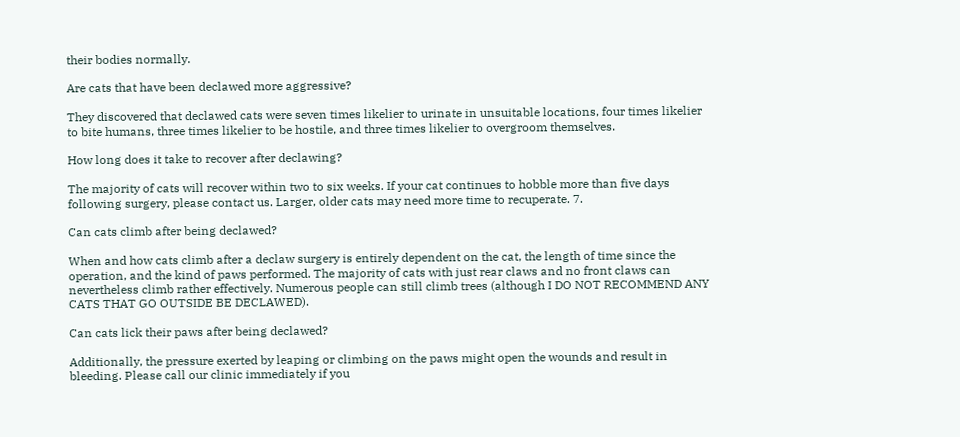their bodies normally.

Are cats that have been declawed more aggressive?

They discovered that declawed cats were seven times likelier to urinate in unsuitable locations, four times likelier to bite humans, three times likelier to be hostile, and three times likelier to overgroom themselves.

How long does it take to recover after declawing?

The majority of cats will recover within two to six weeks. If your cat continues to hobble more than five days following surgery, please contact us. Larger, older cats may need more time to recuperate. 7.

Can cats climb after being declawed?

When and how cats climb after a declaw surgery is entirely dependent on the cat, the length of time since the operation, and the kind of paws performed. The majority of cats with just rear claws and no front claws can nevertheless climb rather effectively. Numerous people can still climb trees (although I DO NOT RECOMMEND ANY CATS THAT GO OUTSIDE BE DECLAWED).

Can cats lick their paws after being declawed?

Additionally, the pressure exerted by leaping or climbing on the paws might open the wounds and result in bleeding. Please call our clinic immediately if you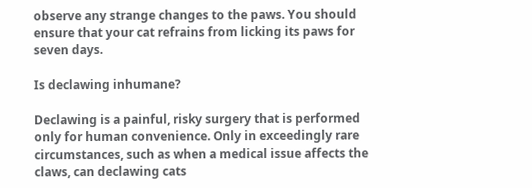observe any strange changes to the paws. You should ensure that your cat refrains from licking its paws for seven days.

Is declawing inhumane?

Declawing is a painful, risky surgery that is performed only for human convenience. Only in exceedingly rare circumstances, such as when a medical issue affects the claws, can declawing cats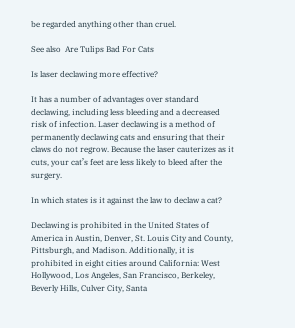be regarded anything other than cruel.

See also  Are Tulips Bad For Cats

Is laser declawing more effective?

It has a number of advantages over standard declawing, including less bleeding and a decreased risk of infection. Laser declawing is a method of permanently declawing cats and ensuring that their claws do not regrow. Because the laser cauterizes as it cuts, your cat’s feet are less likely to bleed after the surgery.

In which states is it against the law to declaw a cat?

Declawing is prohibited in the United States of America in Austin, Denver, St. Louis City and County, Pittsburgh, and Madison. Additionally, it is prohibited in eight cities around California: West Hollywood, Los Angeles, San Francisco, Berkeley, Beverly Hills, Culver City, Santa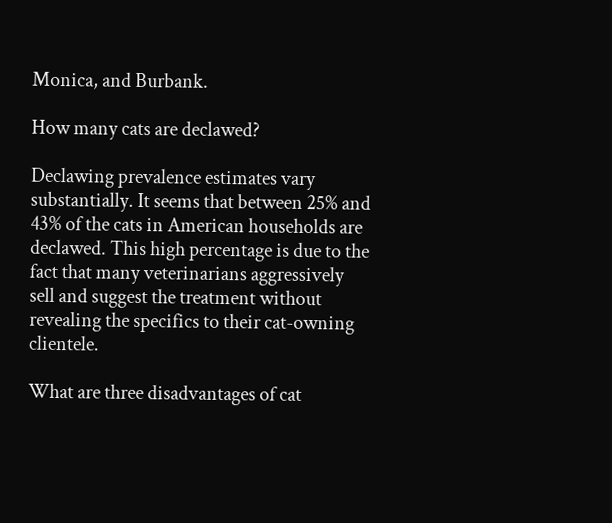Monica, and Burbank.

How many cats are declawed?

Declawing prevalence estimates vary substantially. It seems that between 25% and 43% of the cats in American households are declawed. This high percentage is due to the fact that many veterinarians aggressively sell and suggest the treatment without revealing the specifics to their cat-owning clientele.

What are three disadvantages of cat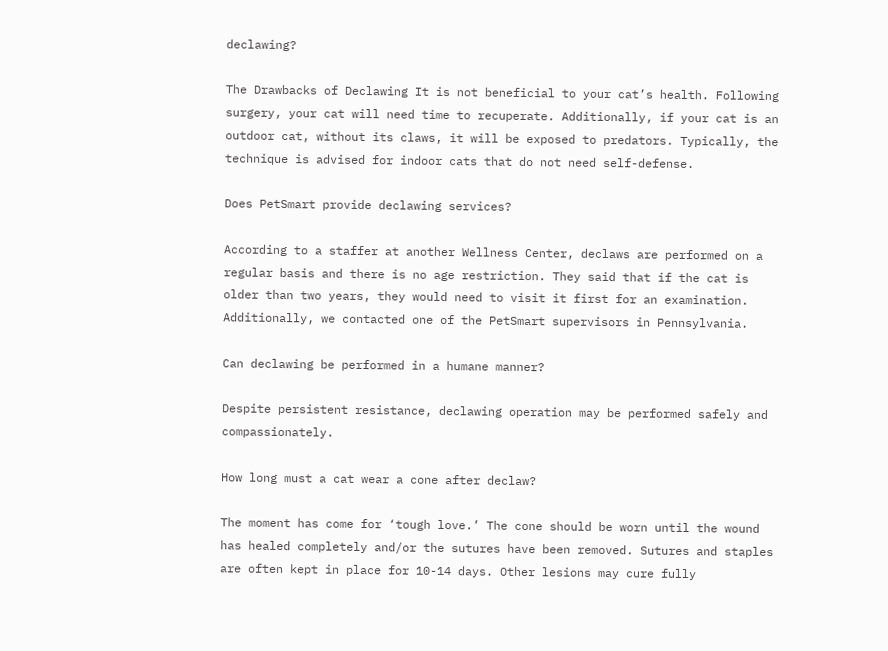declawing?

The Drawbacks of Declawing It is not beneficial to your cat’s health. Following surgery, your cat will need time to recuperate. Additionally, if your cat is an outdoor cat, without its claws, it will be exposed to predators. Typically, the technique is advised for indoor cats that do not need self-defense.

Does PetSmart provide declawing services?

According to a staffer at another Wellness Center, declaws are performed on a regular basis and there is no age restriction. They said that if the cat is older than two years, they would need to visit it first for an examination. Additionally, we contacted one of the PetSmart supervisors in Pennsylvania.

Can declawing be performed in a humane manner?

Despite persistent resistance, declawing operation may be performed safely and compassionately.

How long must a cat wear a cone after declaw?

The moment has come for ‘tough love.’ The cone should be worn until the wound has healed completely and/or the sutures have been removed. Sutures and staples are often kept in place for 10-14 days. Other lesions may cure fully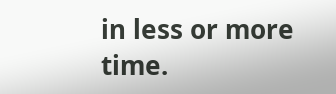in less or more time.